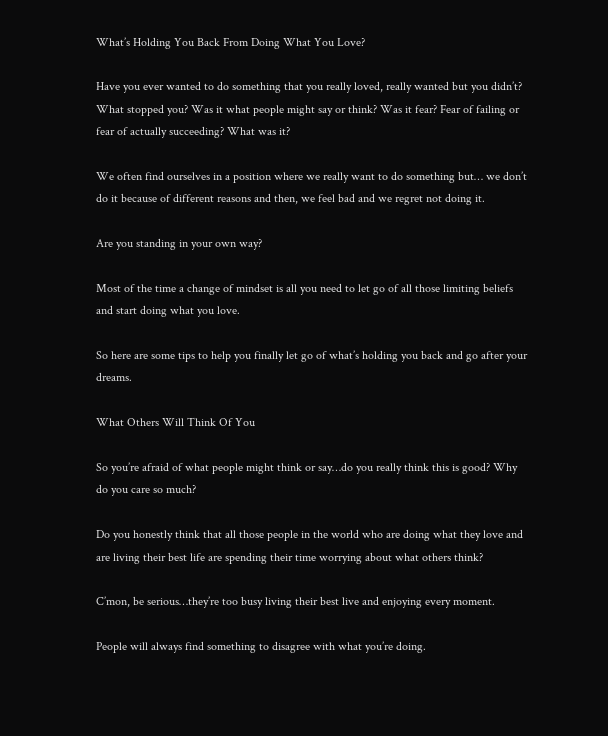What’s Holding You Back From Doing What You Love?

Have you ever wanted to do something that you really loved, really wanted but you didn’t? What stopped you? Was it what people might say or think? Was it fear? Fear of failing or fear of actually succeeding? What was it?

We often find ourselves in a position where we really want to do something but… we don’t do it because of different reasons and then, we feel bad and we regret not doing it.

Are you standing in your own way?

Most of the time a change of mindset is all you need to let go of all those limiting beliefs and start doing what you love.

So here are some tips to help you finally let go of what’s holding you back and go after your dreams.

What Others Will Think Of You

So you’re afraid of what people might think or say…do you really think this is good? Why do you care so much?

Do you honestly think that all those people in the world who are doing what they love and are living their best life are spending their time worrying about what others think?

C’mon, be serious…they’re too busy living their best live and enjoying every moment.

People will always find something to disagree with what you’re doing.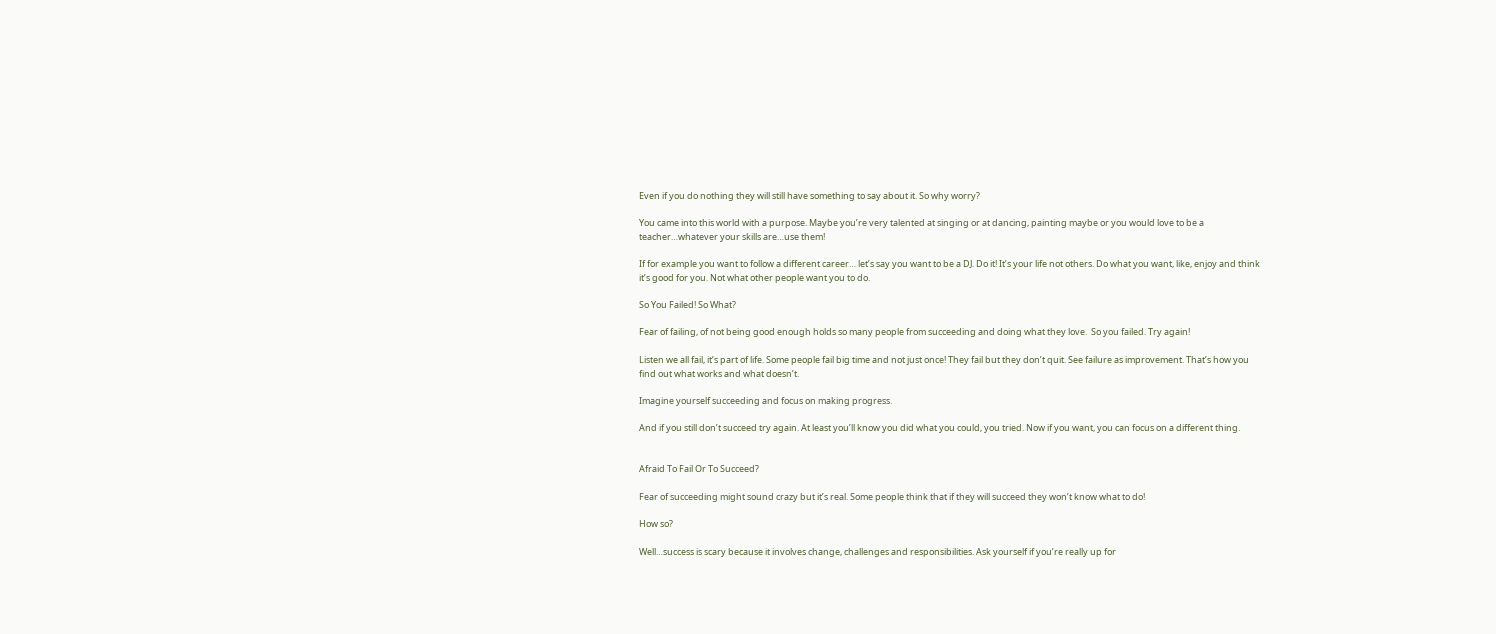Even if you do nothing they will still have something to say about it. So why worry?

You came into this world with a purpose. Maybe you’re very talented at singing or at dancing, painting maybe or you would love to be a teacher…whatever your skills are…use them!

If for example you want to follow a different career… let’s say you want to be a DJ. Do it! It’s your life not others. Do what you want, like, enjoy and think it’s good for you. Not what other people want you to do.

So You Failed! So What?

Fear of failing, of not being good enough holds so many people from succeeding and doing what they love.  So you failed. Try again!

Listen we all fail, it’s part of life. Some people fail big time and not just once! They fail but they don’t quit. See failure as improvement. That’s how you find out what works and what doesn’t.

Imagine yourself succeeding and focus on making progress.

And if you still don’t succeed try again. At least you’ll know you did what you could, you tried. Now if you want, you can focus on a different thing.


Afraid To Fail Or To Succeed?

Fear of succeeding might sound crazy but it’s real. Some people think that if they will succeed they won’t know what to do!

How so?

Well…success is scary because it involves change, challenges and responsibilities. Ask yourself if you’re really up for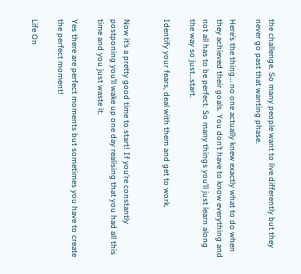the challenge. So many people want to live differently but they never go past that wanting phase.

Here’s the thing… no one actually knew exactly what to do when they achieved their goals. You don’t have to know everything and not all has to be perfect. So many things you’ll just learn along the way so just…start.

Identify your fears, deal with them and get to work.


Now it’s a pretty good time to start! If you’re constantly postponing you’ll wake up one day realising that you had all this time and you just waste it.

Yes there are perfect moments but sometimes you have to create the perfect moment!

Life On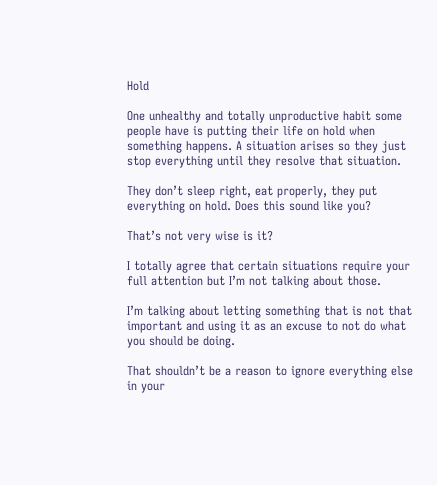Hold

One unhealthy and totally unproductive habit some people have is putting their life on hold when something happens. A situation arises so they just stop everything until they resolve that situation.

They don’t sleep right, eat properly, they put everything on hold. Does this sound like you?

That’s not very wise is it?

I totally agree that certain situations require your full attention but I’m not talking about those.

I’m talking about letting something that is not that important and using it as an excuse to not do what you should be doing.

That shouldn’t be a reason to ignore everything else in your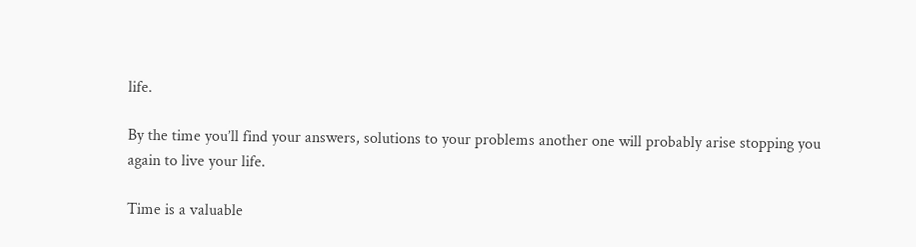life.

By the time you’ll find your answers, solutions to your problems another one will probably arise stopping you again to live your life.

Time is a valuable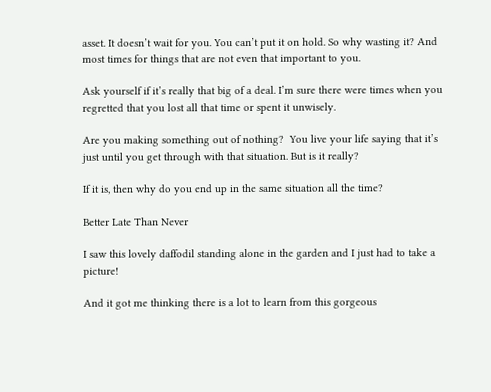asset. It doesn’t wait for you. You can’t put it on hold. So why wasting it? And most times for things that are not even that important to you.

Ask yourself if it’s really that big of a deal. I’m sure there were times when you regretted that you lost all that time or spent it unwisely.

Are you making something out of nothing?  You live your life saying that it’s just until you get through with that situation. But is it really?

If it is, then why do you end up in the same situation all the time?

Better Late Than Never

I saw this lovely daffodil standing alone in the garden and I just had to take a picture!

And it got me thinking there is a lot to learn from this gorgeous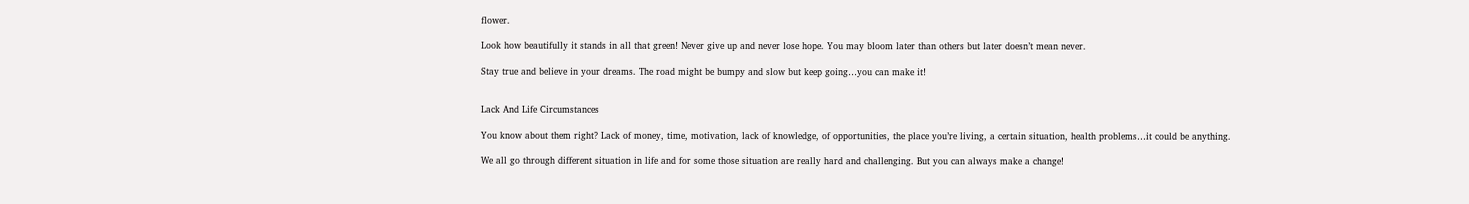flower.

Look how beautifully it stands in all that green! Never give up and never lose hope. You may bloom later than others but later doesn’t mean never.

Stay true and believe in your dreams. The road might be bumpy and slow but keep going…you can make it!


Lack And Life Circumstances

You know about them right? Lack of money, time, motivation, lack of knowledge, of opportunities, the place you’re living, a certain situation, health problems…it could be anything.

We all go through different situation in life and for some those situation are really hard and challenging. But you can always make a change!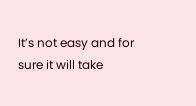It’s not easy and for sure it will take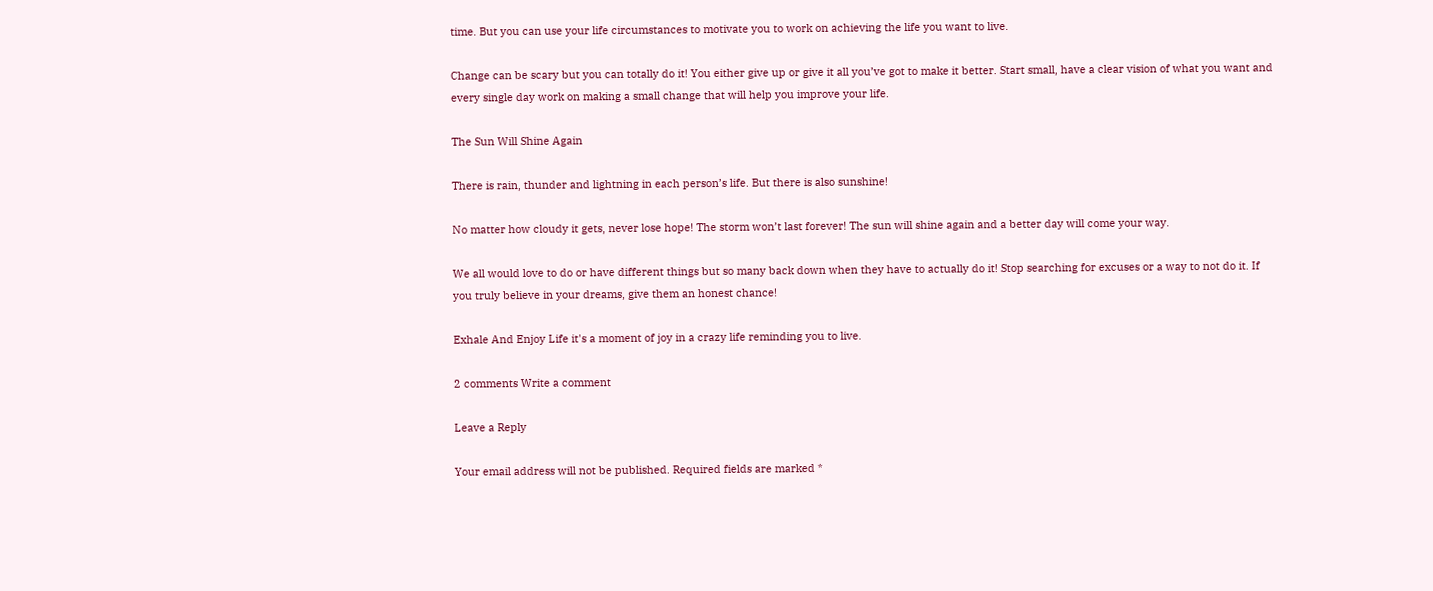time. But you can use your life circumstances to motivate you to work on achieving the life you want to live.

Change can be scary but you can totally do it! You either give up or give it all you’ve got to make it better. Start small, have a clear vision of what you want and every single day work on making a small change that will help you improve your life.

The Sun Will Shine Again

There is rain, thunder and lightning in each person’s life. But there is also sunshine!

No matter how cloudy it gets, never lose hope! The storm won’t last forever! The sun will shine again and a better day will come your way.

We all would love to do or have different things but so many back down when they have to actually do it! Stop searching for excuses or a way to not do it. If you truly believe in your dreams, give them an honest chance!

Exhale And Enjoy Life it's a moment of joy in a crazy life reminding you to live.

2 comments Write a comment

Leave a Reply

Your email address will not be published. Required fields are marked *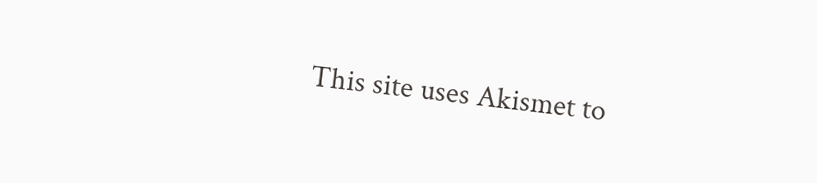This site uses Akismet to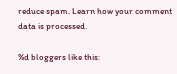reduce spam. Learn how your comment data is processed.

%d bloggers like this: